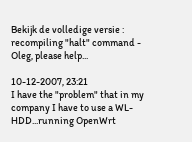Bekijk de volledige versie : recompiling "halt" command - Oleg, please help...

10-12-2007, 23:21
I have the "problem" that in my company I have to use a WL-HDD...running OpenWrt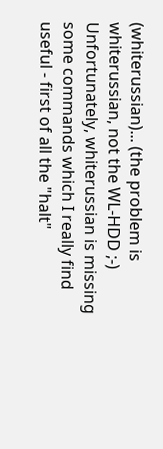(whiterussian)... (the problem is whiterussian, not the WL-HDD ;-)
Unfortunately, whiterussian is missing some commands which I really find useful - first of all the "halt"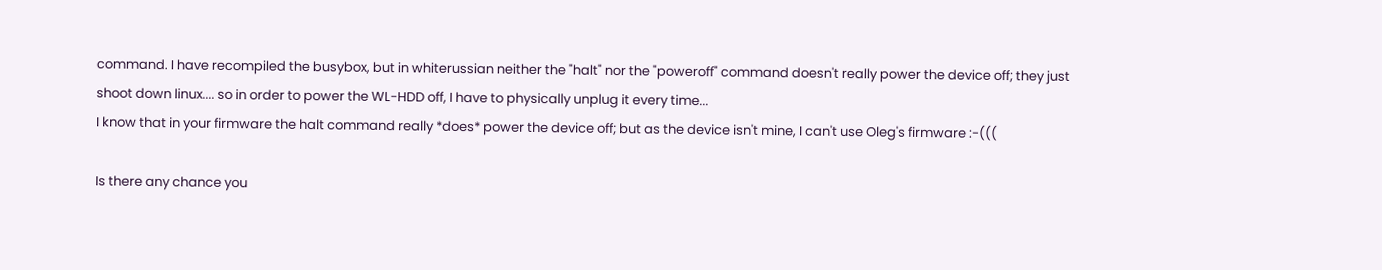command. I have recompiled the busybox, but in whiterussian neither the "halt" nor the "poweroff" command doesn't really power the device off; they just shoot down linux.... so in order to power the WL-HDD off, I have to physically unplug it every time...
I know that in your firmware the halt command really *does* power the device off; but as the device isn't mine, I can't use Oleg's firmware :-(((

Is there any chance you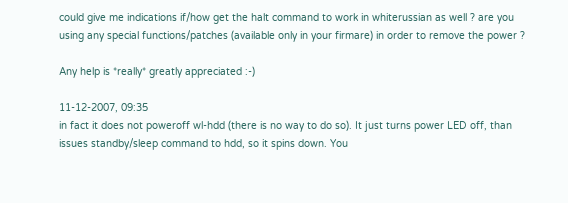could give me indications if/how get the halt command to work in whiterussian as well ? are you using any special functions/patches (available only in your firmare) in order to remove the power ?

Any help is *really* greatly appreciated :-)

11-12-2007, 09:35
in fact it does not poweroff wl-hdd (there is no way to do so). It just turns power LED off, than issues standby/sleep command to hdd, so it spins down. You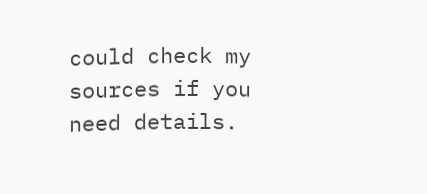could check my sources if you need details.